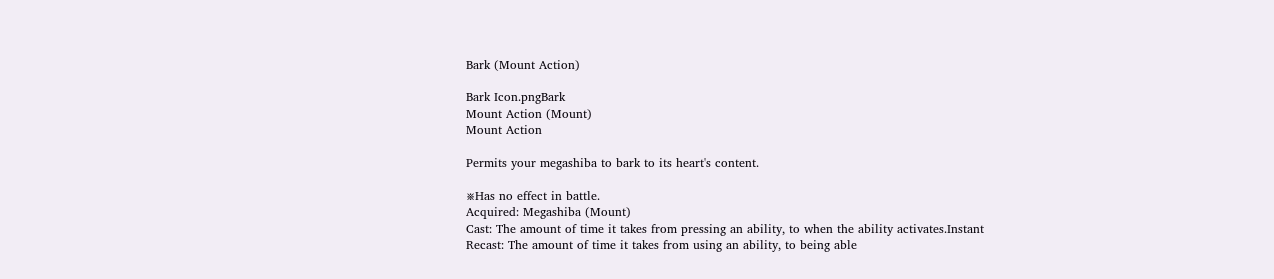Bark (Mount Action)

Bark Icon.pngBark
Mount Action (Mount)
Mount Action

Permits your megashiba to bark to its heart's content.

※Has no effect in battle.
Acquired: Megashiba (Mount)
Cast: The amount of time it takes from pressing an ability, to when the ability activates.Instant
Recast: The amount of time it takes from using an ability, to being able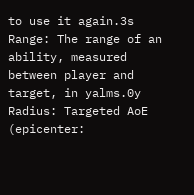to use it again.3s
Range: The range of an ability, measured between player and target, in yalms.0y
Radius: Targeted AoE (epicenter: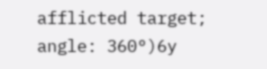afflicted target; angle: 360°)6y